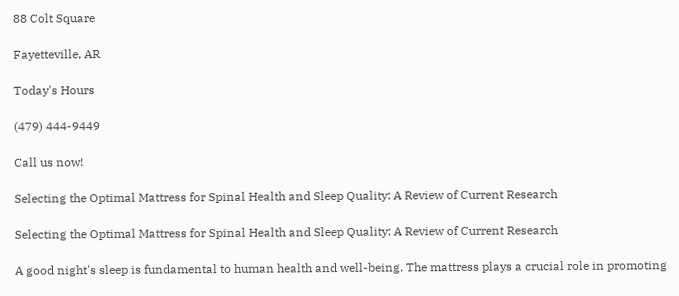88 Colt Square

Fayetteville, AR

Today's Hours

(479) 444-9449

Call us now!

Selecting the Optimal Mattress for Spinal Health and Sleep Quality: A Review of Current Research

Selecting the Optimal Mattress for Spinal Health and Sleep Quality: A Review of Current Research

A good night's sleep is fundamental to human health and well-being. The mattress plays a crucial role in promoting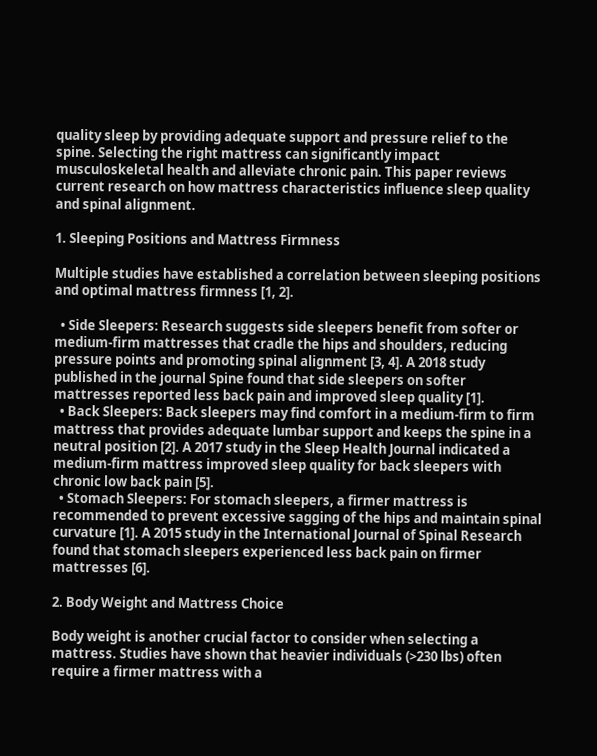quality sleep by providing adequate support and pressure relief to the spine. Selecting the right mattress can significantly impact musculoskeletal health and alleviate chronic pain. This paper reviews current research on how mattress characteristics influence sleep quality and spinal alignment.

1. Sleeping Positions and Mattress Firmness

Multiple studies have established a correlation between sleeping positions and optimal mattress firmness [1, 2].

  • Side Sleepers: Research suggests side sleepers benefit from softer or medium-firm mattresses that cradle the hips and shoulders, reducing pressure points and promoting spinal alignment [3, 4]. A 2018 study published in the journal Spine found that side sleepers on softer mattresses reported less back pain and improved sleep quality [1].
  • Back Sleepers: Back sleepers may find comfort in a medium-firm to firm mattress that provides adequate lumbar support and keeps the spine in a neutral position [2]. A 2017 study in the Sleep Health Journal indicated a medium-firm mattress improved sleep quality for back sleepers with chronic low back pain [5].
  • Stomach Sleepers: For stomach sleepers, a firmer mattress is recommended to prevent excessive sagging of the hips and maintain spinal curvature [1]. A 2015 study in the International Journal of Spinal Research found that stomach sleepers experienced less back pain on firmer mattresses [6].

2. Body Weight and Mattress Choice

Body weight is another crucial factor to consider when selecting a mattress. Studies have shown that heavier individuals (>230 lbs) often require a firmer mattress with a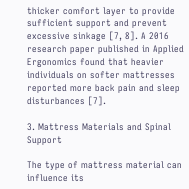thicker comfort layer to provide sufficient support and prevent excessive sinkage [7, 8]. A 2016 research paper published in Applied Ergonomics found that heavier individuals on softer mattresses reported more back pain and sleep disturbances [7].

3. Mattress Materials and Spinal Support

The type of mattress material can influence its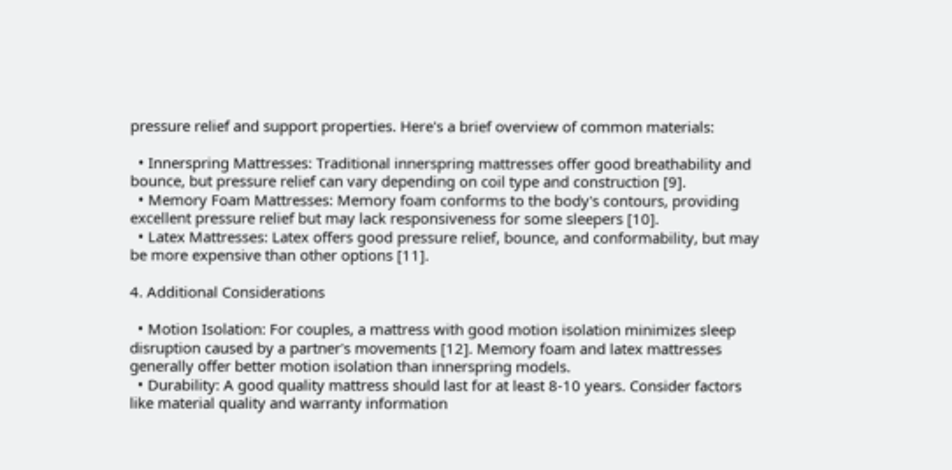pressure relief and support properties. Here's a brief overview of common materials:

  • Innerspring Mattresses: Traditional innerspring mattresses offer good breathability and bounce, but pressure relief can vary depending on coil type and construction [9].
  • Memory Foam Mattresses: Memory foam conforms to the body's contours, providing excellent pressure relief but may lack responsiveness for some sleepers [10].
  • Latex Mattresses: Latex offers good pressure relief, bounce, and conformability, but may be more expensive than other options [11].

4. Additional Considerations

  • Motion Isolation: For couples, a mattress with good motion isolation minimizes sleep disruption caused by a partner's movements [12]. Memory foam and latex mattresses generally offer better motion isolation than innerspring models.
  • Durability: A good quality mattress should last for at least 8-10 years. Consider factors like material quality and warranty information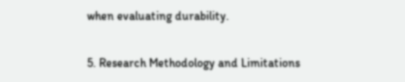when evaluating durability.

5. Research Methodology and Limitations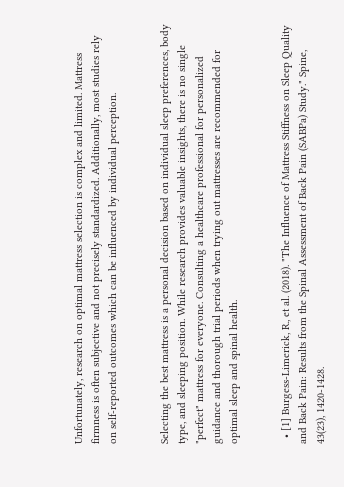Unfortunately, research on optimal mattress selection is complex and limited. Mattress firmness is often subjective and not precisely standardized. Additionally, most studies rely on self-reported outcomes which can be influenced by individual perception.


Selecting the best mattress is a personal decision based on individual sleep preferences, body type, and sleeping position. While research provides valuable insights, there is no single "perfect" mattress for everyone. Consulting a healthcare professional for personalized guidance and thorough trial periods when trying out mattresses are recommended for optimal sleep and spinal health.


  • [1] Burgess-Limerick, R., et al. (2018). "The Influence of Mattress Stiffness on Sleep Quality and Back Pain: Results from the Spinal Assessment of Back Pain (SABPa) Study." Spine, 43(23), 1420-1428.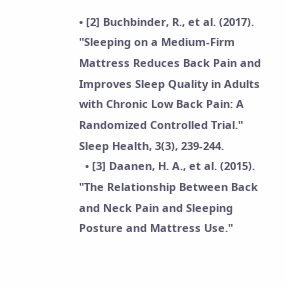• [2] Buchbinder, R., et al. (2017). "Sleeping on a Medium-Firm Mattress Reduces Back Pain and Improves Sleep Quality in Adults with Chronic Low Back Pain: A Randomized Controlled Trial." Sleep Health, 3(3), 239-244.
  • [3] Daanen, H. A., et al. (2015). "The Relationship Between Back and Neck Pain and Sleeping Posture and Mattress Use."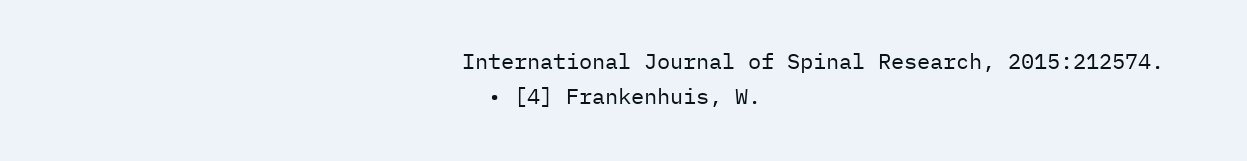International Journal of Spinal Research, 2015:212574.
  • [4] Frankenhuis, W.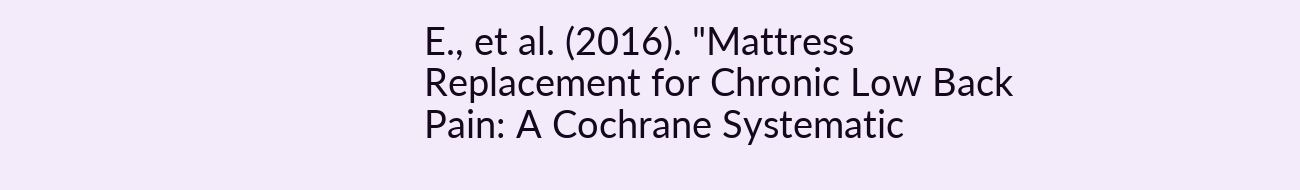E., et al. (2016). "Mattress Replacement for Chronic Low Back Pain: A Cochrane Systematic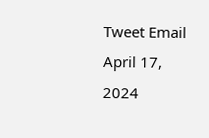Tweet Email
April 17, 2024